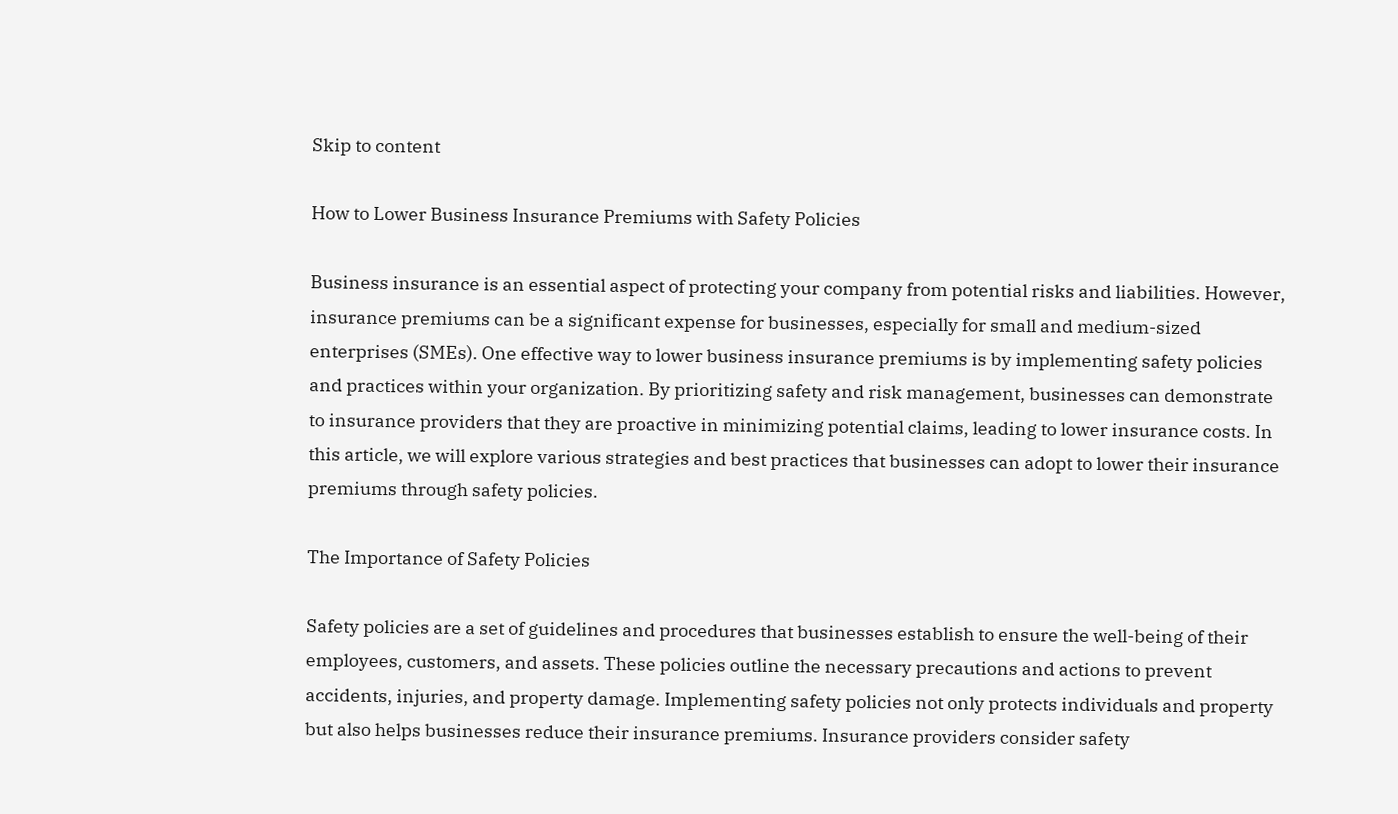Skip to content

How to Lower Business Insurance Premiums with Safety Policies

Business insurance is an essential aspect of protecting your company from potential risks and liabilities. However, insurance premiums can be a significant expense for businesses, especially for small and medium-sized enterprises (SMEs). One effective way to lower business insurance premiums is by implementing safety policies and practices within your organization. By prioritizing safety and risk management, businesses can demonstrate to insurance providers that they are proactive in minimizing potential claims, leading to lower insurance costs. In this article, we will explore various strategies and best practices that businesses can adopt to lower their insurance premiums through safety policies.

The Importance of Safety Policies

Safety policies are a set of guidelines and procedures that businesses establish to ensure the well-being of their employees, customers, and assets. These policies outline the necessary precautions and actions to prevent accidents, injuries, and property damage. Implementing safety policies not only protects individuals and property but also helps businesses reduce their insurance premiums. Insurance providers consider safety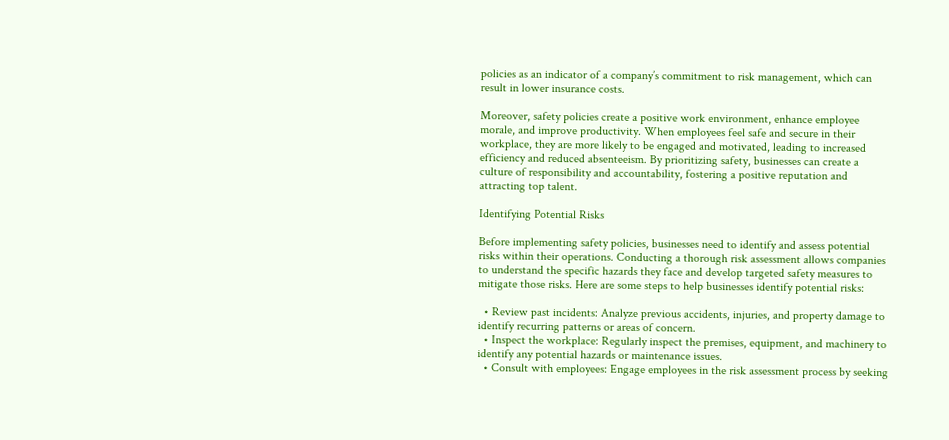policies as an indicator of a company’s commitment to risk management, which can result in lower insurance costs.

Moreover, safety policies create a positive work environment, enhance employee morale, and improve productivity. When employees feel safe and secure in their workplace, they are more likely to be engaged and motivated, leading to increased efficiency and reduced absenteeism. By prioritizing safety, businesses can create a culture of responsibility and accountability, fostering a positive reputation and attracting top talent.

Identifying Potential Risks

Before implementing safety policies, businesses need to identify and assess potential risks within their operations. Conducting a thorough risk assessment allows companies to understand the specific hazards they face and develop targeted safety measures to mitigate those risks. Here are some steps to help businesses identify potential risks:

  • Review past incidents: Analyze previous accidents, injuries, and property damage to identify recurring patterns or areas of concern.
  • Inspect the workplace: Regularly inspect the premises, equipment, and machinery to identify any potential hazards or maintenance issues.
  • Consult with employees: Engage employees in the risk assessment process by seeking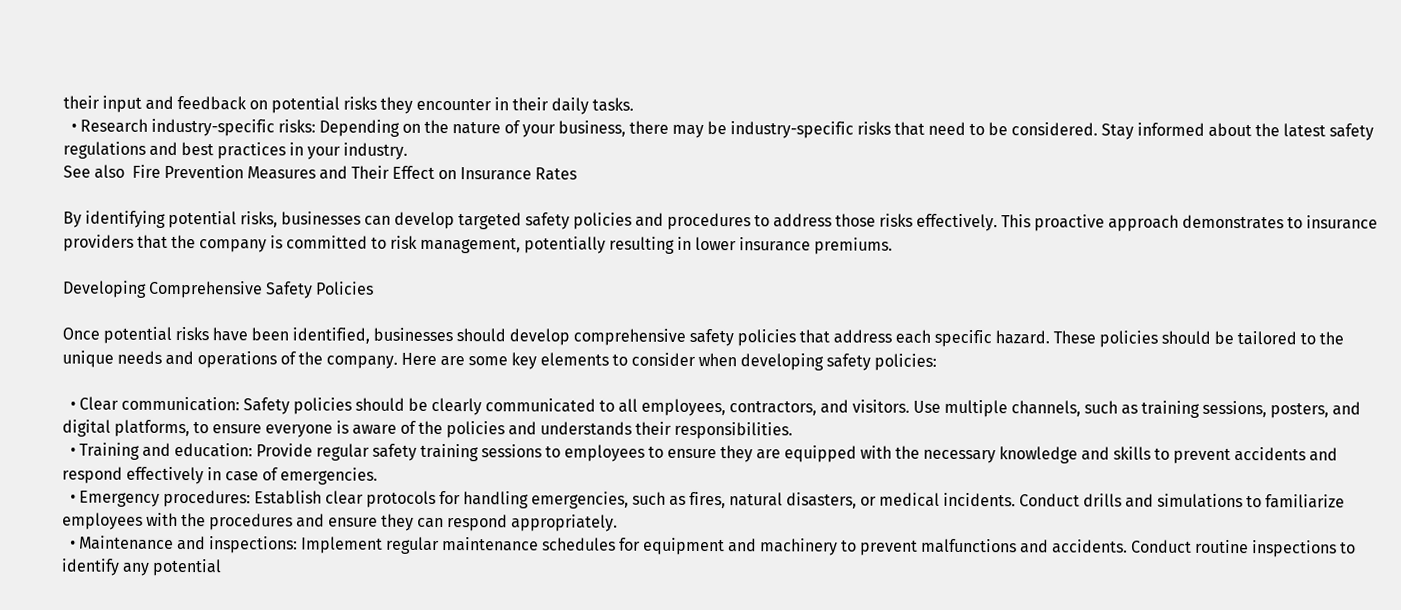their input and feedback on potential risks they encounter in their daily tasks.
  • Research industry-specific risks: Depending on the nature of your business, there may be industry-specific risks that need to be considered. Stay informed about the latest safety regulations and best practices in your industry.
See also  Fire Prevention Measures and Their Effect on Insurance Rates

By identifying potential risks, businesses can develop targeted safety policies and procedures to address those risks effectively. This proactive approach demonstrates to insurance providers that the company is committed to risk management, potentially resulting in lower insurance premiums.

Developing Comprehensive Safety Policies

Once potential risks have been identified, businesses should develop comprehensive safety policies that address each specific hazard. These policies should be tailored to the unique needs and operations of the company. Here are some key elements to consider when developing safety policies:

  • Clear communication: Safety policies should be clearly communicated to all employees, contractors, and visitors. Use multiple channels, such as training sessions, posters, and digital platforms, to ensure everyone is aware of the policies and understands their responsibilities.
  • Training and education: Provide regular safety training sessions to employees to ensure they are equipped with the necessary knowledge and skills to prevent accidents and respond effectively in case of emergencies.
  • Emergency procedures: Establish clear protocols for handling emergencies, such as fires, natural disasters, or medical incidents. Conduct drills and simulations to familiarize employees with the procedures and ensure they can respond appropriately.
  • Maintenance and inspections: Implement regular maintenance schedules for equipment and machinery to prevent malfunctions and accidents. Conduct routine inspections to identify any potential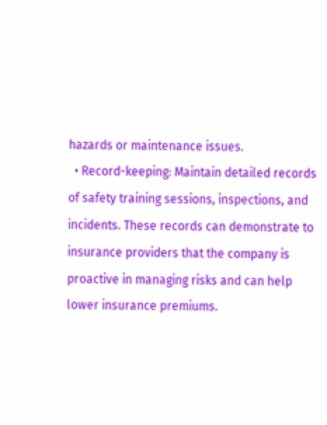hazards or maintenance issues.
  • Record-keeping: Maintain detailed records of safety training sessions, inspections, and incidents. These records can demonstrate to insurance providers that the company is proactive in managing risks and can help lower insurance premiums.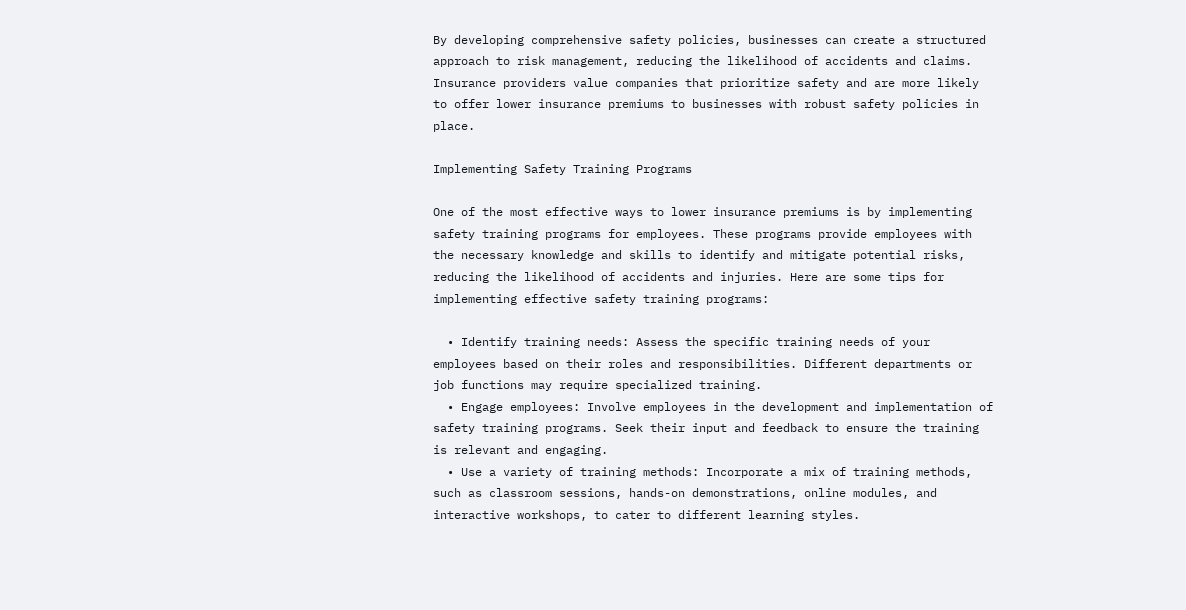By developing comprehensive safety policies, businesses can create a structured approach to risk management, reducing the likelihood of accidents and claims. Insurance providers value companies that prioritize safety and are more likely to offer lower insurance premiums to businesses with robust safety policies in place.

Implementing Safety Training Programs

One of the most effective ways to lower insurance premiums is by implementing safety training programs for employees. These programs provide employees with the necessary knowledge and skills to identify and mitigate potential risks, reducing the likelihood of accidents and injuries. Here are some tips for implementing effective safety training programs:

  • Identify training needs: Assess the specific training needs of your employees based on their roles and responsibilities. Different departments or job functions may require specialized training.
  • Engage employees: Involve employees in the development and implementation of safety training programs. Seek their input and feedback to ensure the training is relevant and engaging.
  • Use a variety of training methods: Incorporate a mix of training methods, such as classroom sessions, hands-on demonstrations, online modules, and interactive workshops, to cater to different learning styles.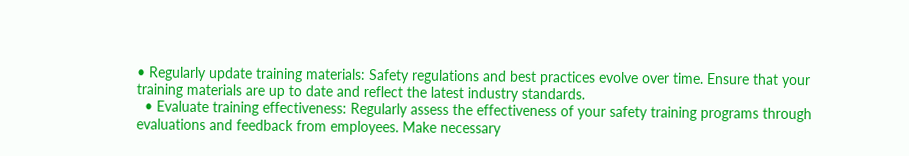• Regularly update training materials: Safety regulations and best practices evolve over time. Ensure that your training materials are up to date and reflect the latest industry standards.
  • Evaluate training effectiveness: Regularly assess the effectiveness of your safety training programs through evaluations and feedback from employees. Make necessary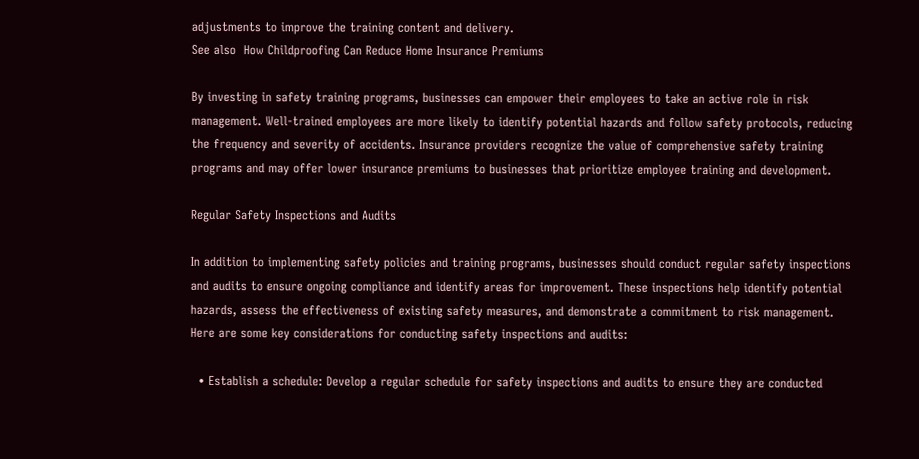adjustments to improve the training content and delivery.
See also  How Childproofing Can Reduce Home Insurance Premiums

By investing in safety training programs, businesses can empower their employees to take an active role in risk management. Well-trained employees are more likely to identify potential hazards and follow safety protocols, reducing the frequency and severity of accidents. Insurance providers recognize the value of comprehensive safety training programs and may offer lower insurance premiums to businesses that prioritize employee training and development.

Regular Safety Inspections and Audits

In addition to implementing safety policies and training programs, businesses should conduct regular safety inspections and audits to ensure ongoing compliance and identify areas for improvement. These inspections help identify potential hazards, assess the effectiveness of existing safety measures, and demonstrate a commitment to risk management. Here are some key considerations for conducting safety inspections and audits:

  • Establish a schedule: Develop a regular schedule for safety inspections and audits to ensure they are conducted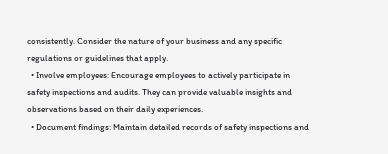consistently. Consider the nature of your business and any specific regulations or guidelines that apply.
  • Involve employees: Encourage employees to actively participate in safety inspections and audits. They can provide valuable insights and observations based on their daily experiences.
  • Document findings: Maintain detailed records of safety inspections and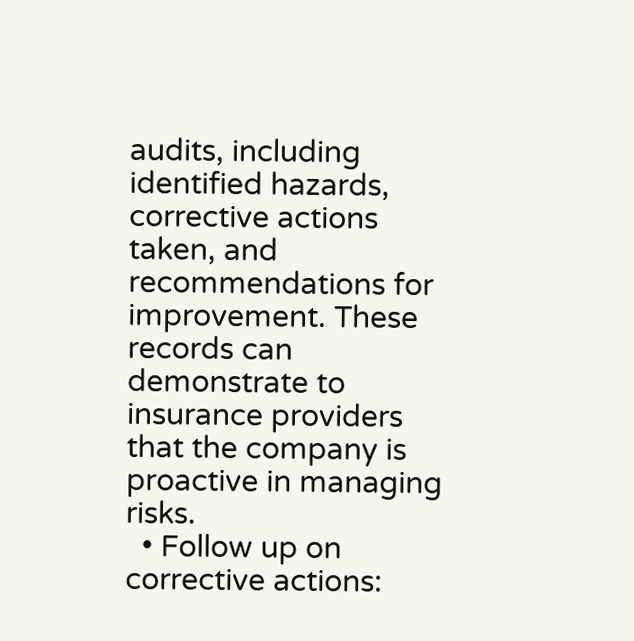audits, including identified hazards, corrective actions taken, and recommendations for improvement. These records can demonstrate to insurance providers that the company is proactive in managing risks.
  • Follow up on corrective actions: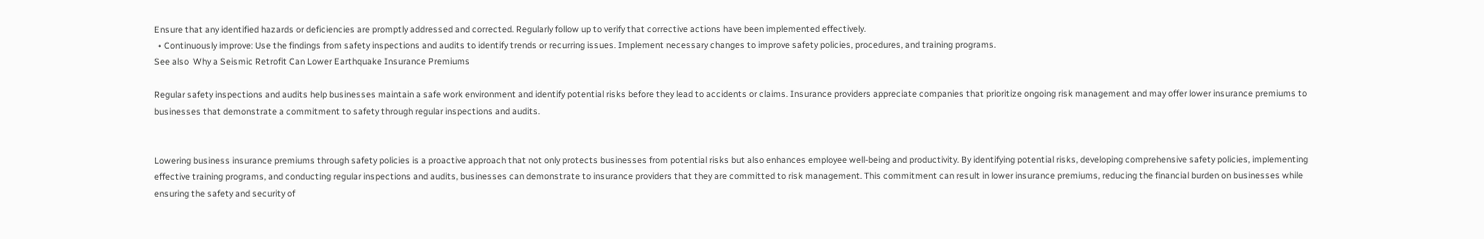Ensure that any identified hazards or deficiencies are promptly addressed and corrected. Regularly follow up to verify that corrective actions have been implemented effectively.
  • Continuously improve: Use the findings from safety inspections and audits to identify trends or recurring issues. Implement necessary changes to improve safety policies, procedures, and training programs.
See also  Why a Seismic Retrofit Can Lower Earthquake Insurance Premiums

Regular safety inspections and audits help businesses maintain a safe work environment and identify potential risks before they lead to accidents or claims. Insurance providers appreciate companies that prioritize ongoing risk management and may offer lower insurance premiums to businesses that demonstrate a commitment to safety through regular inspections and audits.


Lowering business insurance premiums through safety policies is a proactive approach that not only protects businesses from potential risks but also enhances employee well-being and productivity. By identifying potential risks, developing comprehensive safety policies, implementing effective training programs, and conducting regular inspections and audits, businesses can demonstrate to insurance providers that they are committed to risk management. This commitment can result in lower insurance premiums, reducing the financial burden on businesses while ensuring the safety and security of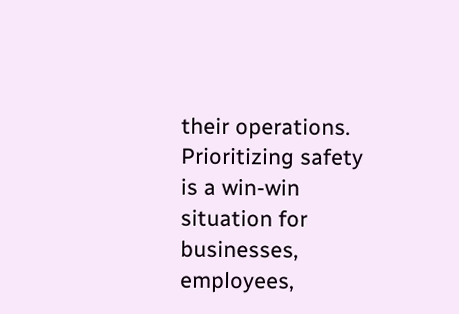their operations. Prioritizing safety is a win-win situation for businesses, employees,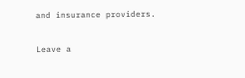and insurance providers.

Leave a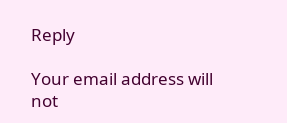Reply

Your email address will not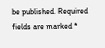be published. Required fields are marked *